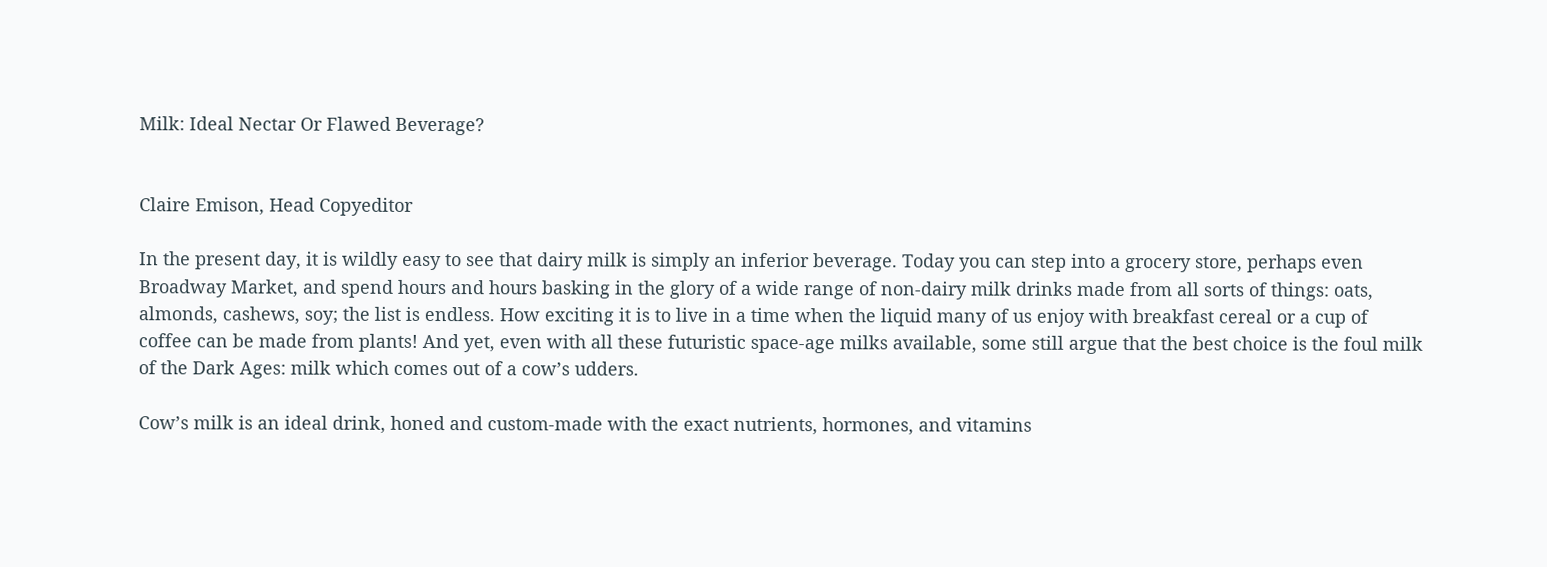Milk: Ideal Nectar Or Flawed Beverage?


Claire Emison, Head Copyeditor

In the present day, it is wildly easy to see that dairy milk is simply an inferior beverage. Today you can step into a grocery store, perhaps even Broadway Market, and spend hours and hours basking in the glory of a wide range of non-dairy milk drinks made from all sorts of things: oats, almonds, cashews, soy; the list is endless. How exciting it is to live in a time when the liquid many of us enjoy with breakfast cereal or a cup of coffee can be made from plants! And yet, even with all these futuristic space-age milks available, some still argue that the best choice is the foul milk of the Dark Ages: milk which comes out of a cow’s udders.

Cow’s milk is an ideal drink, honed and custom-made with the exact nutrients, hormones, and vitamins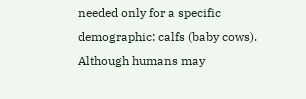needed only for a specific demographic: calfs (baby cows). Although humans may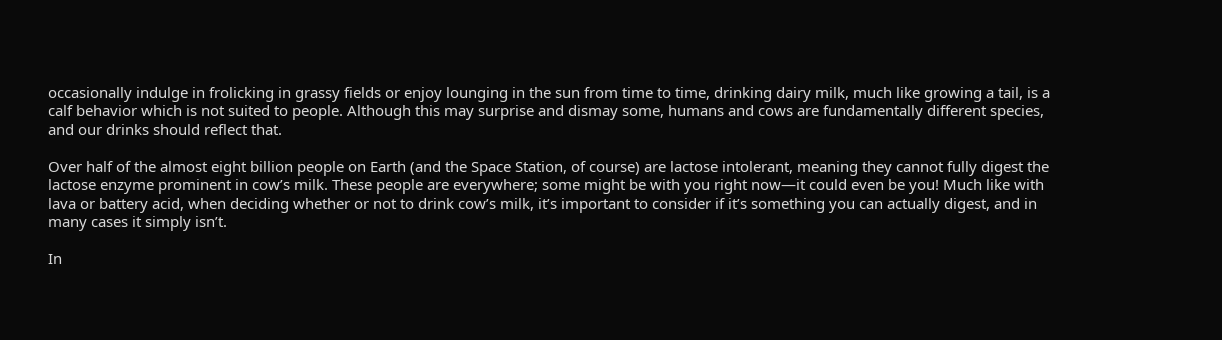occasionally indulge in frolicking in grassy fields or enjoy lounging in the sun from time to time, drinking dairy milk, much like growing a tail, is a calf behavior which is not suited to people. Although this may surprise and dismay some, humans and cows are fundamentally different species, and our drinks should reflect that.

Over half of the almost eight billion people on Earth (and the Space Station, of course) are lactose intolerant, meaning they cannot fully digest the lactose enzyme prominent in cow’s milk. These people are everywhere; some might be with you right now—it could even be you! Much like with lava or battery acid, when deciding whether or not to drink cow’s milk, it’s important to consider if it’s something you can actually digest, and in many cases it simply isn’t.

In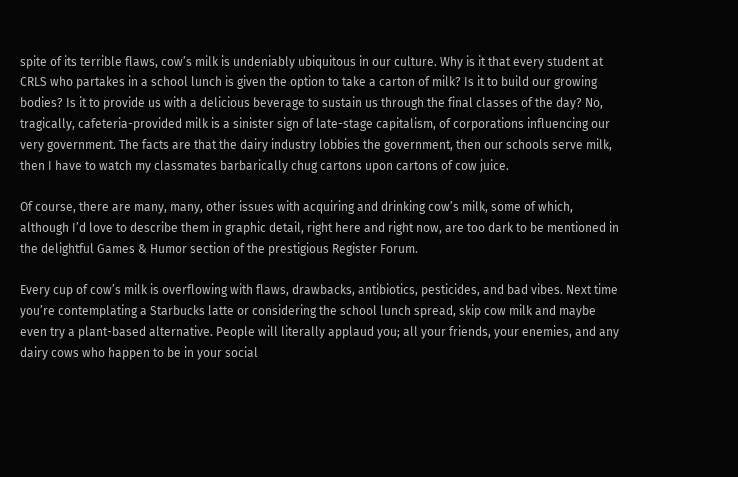spite of its terrible flaws, cow’s milk is undeniably ubiquitous in our culture. Why is it that every student at CRLS who partakes in a school lunch is given the option to take a carton of milk? Is it to build our growing bodies? Is it to provide us with a delicious beverage to sustain us through the final classes of the day? No, tragically, cafeteria-provided milk is a sinister sign of late-stage capitalism, of corporations influencing our very government. The facts are that the dairy industry lobbies the government, then our schools serve milk, then I have to watch my classmates barbarically chug cartons upon cartons of cow juice.

Of course, there are many, many, other issues with acquiring and drinking cow’s milk, some of which, although I’d love to describe them in graphic detail, right here and right now, are too dark to be mentioned in the delightful Games & Humor section of the prestigious Register Forum.

Every cup of cow’s milk is overflowing with flaws, drawbacks, antibiotics, pesticides, and bad vibes. Next time you’re contemplating a Starbucks latte or considering the school lunch spread, skip cow milk and maybe even try a plant-based alternative. People will literally applaud you; all your friends, your enemies, and any dairy cows who happen to be in your social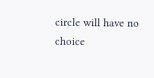circle will have no choice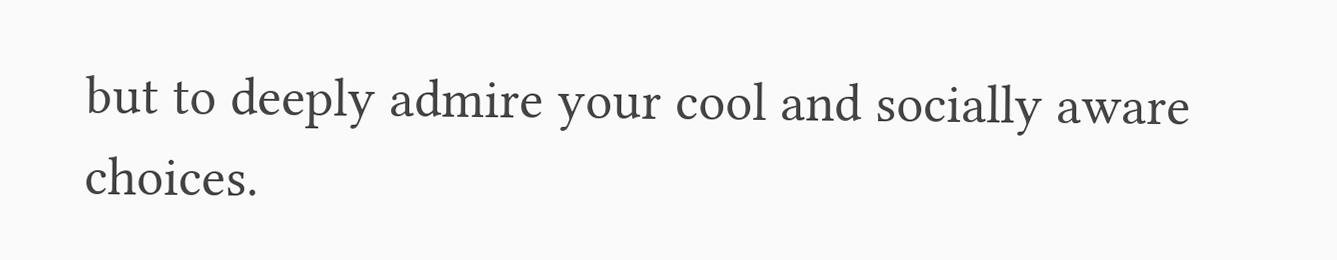but to deeply admire your cool and socially aware choices.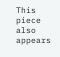This piece also appears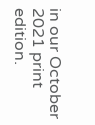in our October 2021 print edition.